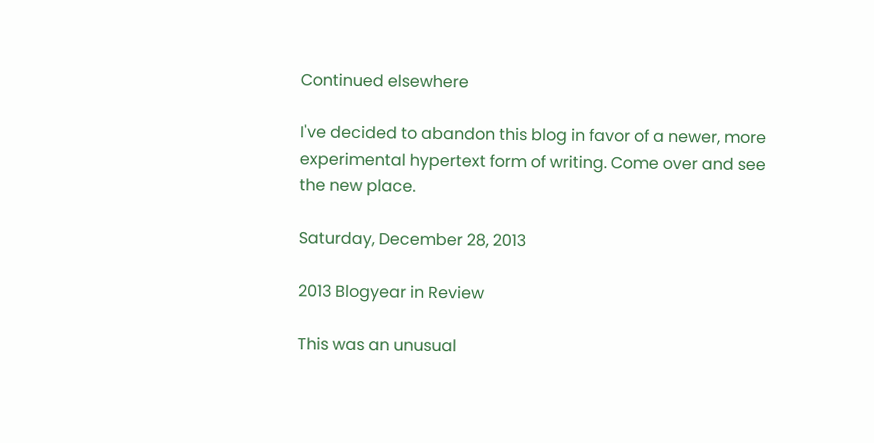Continued elsewhere

I've decided to abandon this blog in favor of a newer, more experimental hypertext form of writing. Come over and see the new place.

Saturday, December 28, 2013

2013 Blogyear in Review

This was an unusual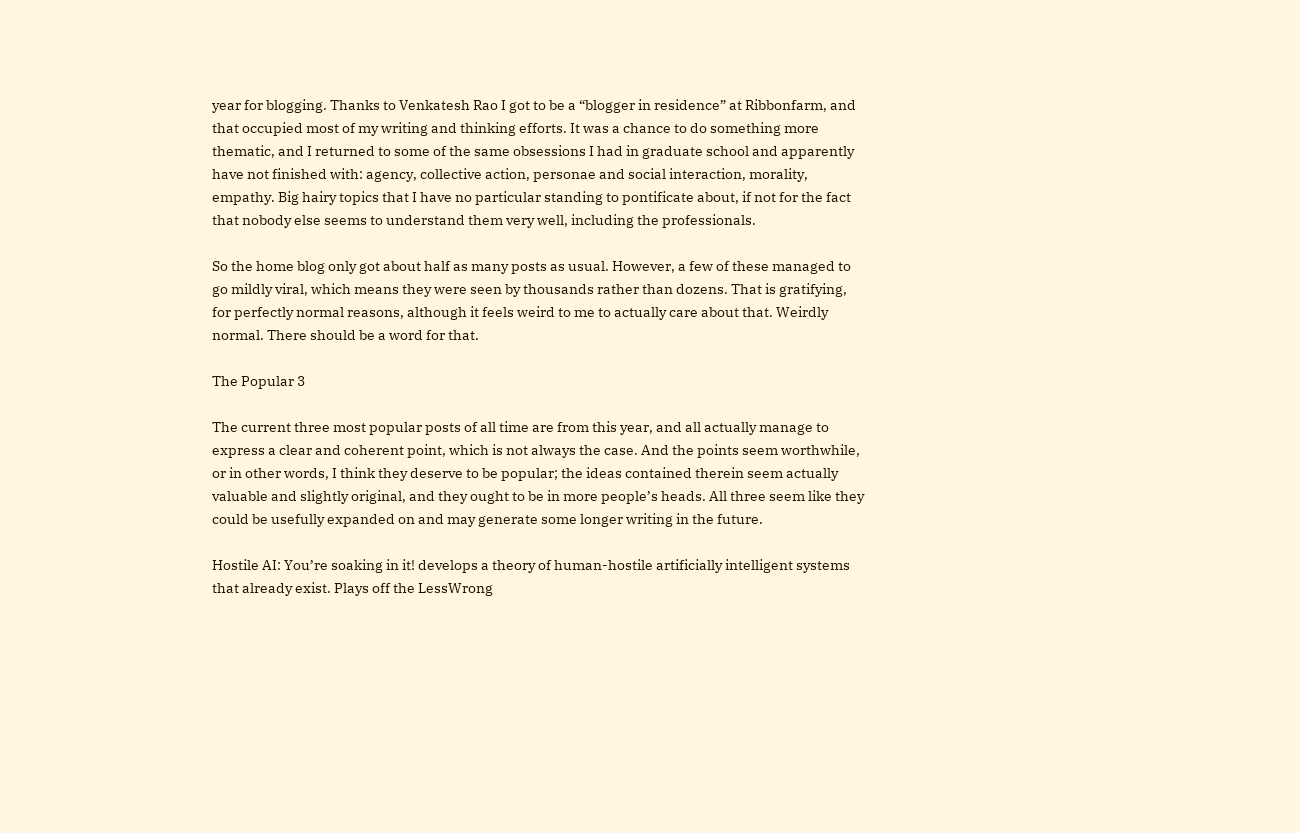year for blogging. Thanks to Venkatesh Rao I got to be a “blogger in residence” at Ribbonfarm, and that occupied most of my writing and thinking efforts. It was a chance to do something more thematic, and I returned to some of the same obsessions I had in graduate school and apparently have not finished with: agency, collective action, personae and social interaction, morality, empathy. Big hairy topics that I have no particular standing to pontificate about, if not for the fact that nobody else seems to understand them very well, including the professionals.

So the home blog only got about half as many posts as usual. However, a few of these managed to go mildly viral, which means they were seen by thousands rather than dozens. That is gratifying, for perfectly normal reasons, although it feels weird to me to actually care about that. Weirdly normal. There should be a word for that.

The Popular 3

The current three most popular posts of all time are from this year, and all actually manage to express a clear and coherent point, which is not always the case. And the points seem worthwhile, or in other words, I think they deserve to be popular; the ideas contained therein seem actually valuable and slightly original, and they ought to be in more people’s heads. All three seem like they could be usefully expanded on and may generate some longer writing in the future.

Hostile AI: You’re soaking in it! develops a theory of human-hostile artificially intelligent systems that already exist. Plays off the LessWrong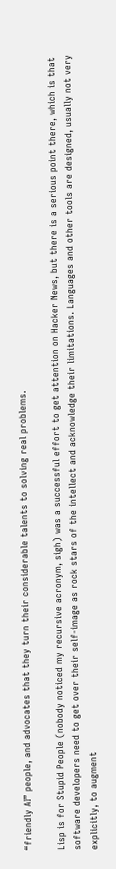“friendly AI” people, and advocates that they turn their considerable talents to solving real problems.

Lisp is for Stupid People (nobody noticed my recursive acronym, sigh) was a successful effort to get attention on Hacker News, but there is a serious point there, which is that software developers need to get over their self-image as rock stars of the intellect and acknowledge their limitations. Languages and other tools are designed, usually not very explicitly, to augment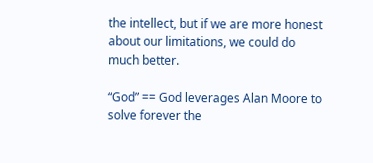the intellect, but if we are more honest about our limitations, we could do much better.

“God” == God leverages Alan Moore to solve forever the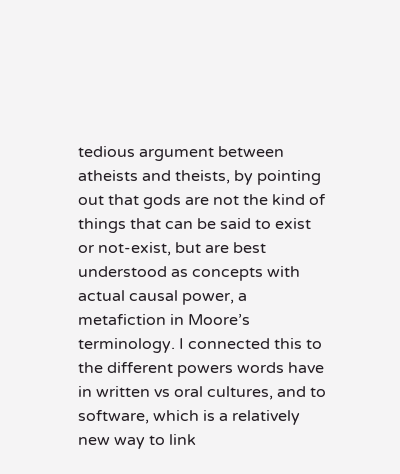tedious argument between atheists and theists, by pointing out that gods are not the kind of things that can be said to exist or not-exist, but are best understood as concepts with actual causal power, a metafiction in Moore’s terminology. I connected this to the different powers words have in written vs oral cultures, and to software, which is a relatively new way to link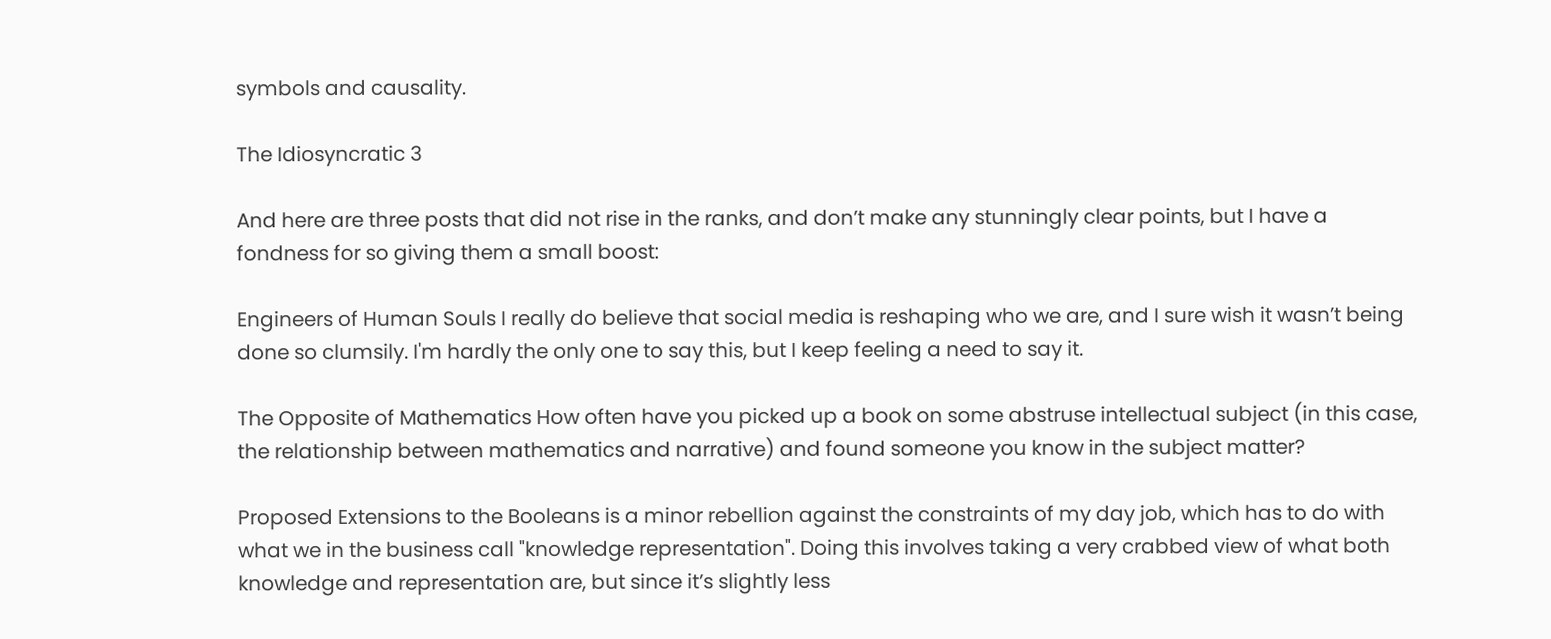symbols and causality.

The Idiosyncratic 3

And here are three posts that did not rise in the ranks, and don’t make any stunningly clear points, but I have a fondness for so giving them a small boost:

Engineers of Human Souls I really do believe that social media is reshaping who we are, and I sure wish it wasn’t being done so clumsily. I'm hardly the only one to say this, but I keep feeling a need to say it.

The Opposite of Mathematics How often have you picked up a book on some abstruse intellectual subject (in this case, the relationship between mathematics and narrative) and found someone you know in the subject matter?

Proposed Extensions to the Booleans is a minor rebellion against the constraints of my day job, which has to do with what we in the business call "knowledge representation". Doing this involves taking a very crabbed view of what both knowledge and representation are, but since it’s slightly less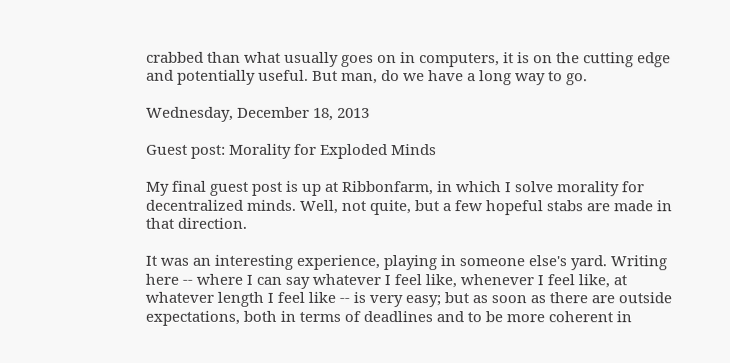crabbed than what usually goes on in computers, it is on the cutting edge and potentially useful. But man, do we have a long way to go.

Wednesday, December 18, 2013

Guest post: Morality for Exploded Minds

My final guest post is up at Ribbonfarm, in which I solve morality for decentralized minds. Well, not quite, but a few hopeful stabs are made in that direction.

It was an interesting experience, playing in someone else's yard. Writing here -- where I can say whatever I feel like, whenever I feel like, at whatever length I feel like -- is very easy; but as soon as there are outside expectations, both in terms of deadlines and to be more coherent in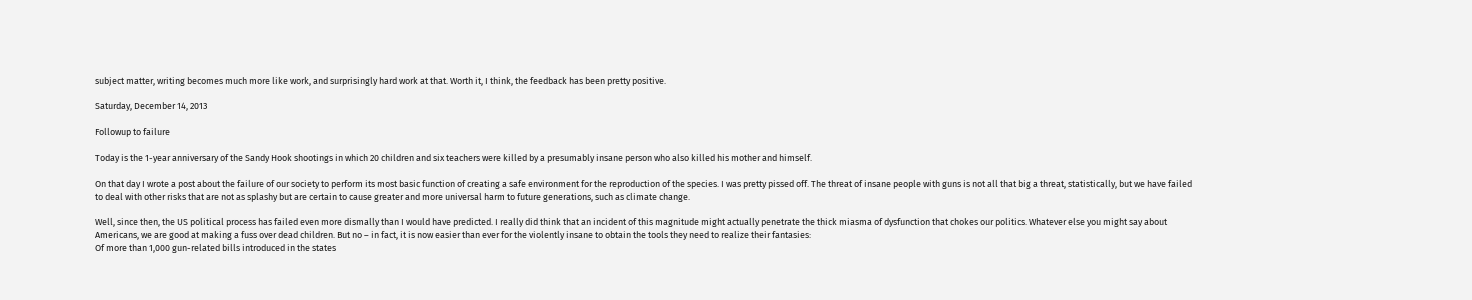subject matter, writing becomes much more like work, and surprisingly hard work at that. Worth it, I think, the feedback has been pretty positive.

Saturday, December 14, 2013

Followup to failure

Today is the 1-year anniversary of the Sandy Hook shootings in which 20 children and six teachers were killed by a presumably insane person who also killed his mother and himself.

On that day I wrote a post about the failure of our society to perform its most basic function of creating a safe environment for the reproduction of the species. I was pretty pissed off. The threat of insane people with guns is not all that big a threat, statistically, but we have failed to deal with other risks that are not as splashy but are certain to cause greater and more universal harm to future generations, such as climate change.

Well, since then, the US political process has failed even more dismally than I would have predicted. I really did think that an incident of this magnitude might actually penetrate the thick miasma of dysfunction that chokes our politics. Whatever else you might say about Americans, we are good at making a fuss over dead children. But no – in fact, it is now easier than ever for the violently insane to obtain the tools they need to realize their fantasies:
Of more than 1,000 gun-related bills introduced in the states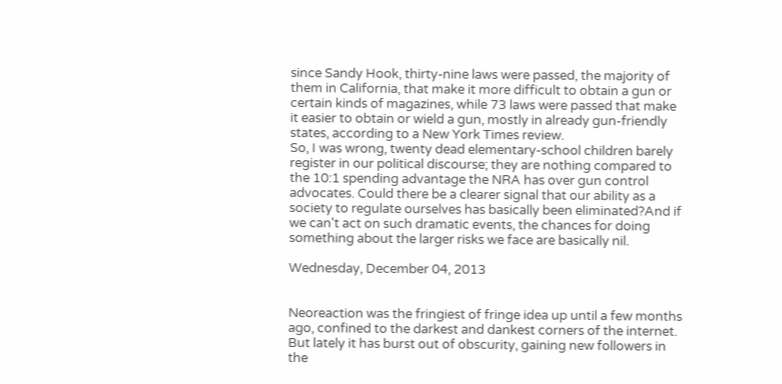since Sandy Hook, thirty-nine laws were passed, the majority of them in California, that make it more difficult to obtain a gun or certain kinds of magazines, while 73 laws were passed that make it easier to obtain or wield a gun, mostly in already gun-friendly states, according to a New York Times review.
So, I was wrong, twenty dead elementary-school children barely register in our political discourse; they are nothing compared to the 10:1 spending advantage the NRA has over gun control advocates. Could there be a clearer signal that our ability as a society to regulate ourselves has basically been eliminated?And if we can't act on such dramatic events, the chances for doing something about the larger risks we face are basically nil.

Wednesday, December 04, 2013


Neoreaction was the fringiest of fringe idea up until a few months ago, confined to the darkest and dankest corners of the internet. But lately it has burst out of obscurity, gaining new followers in the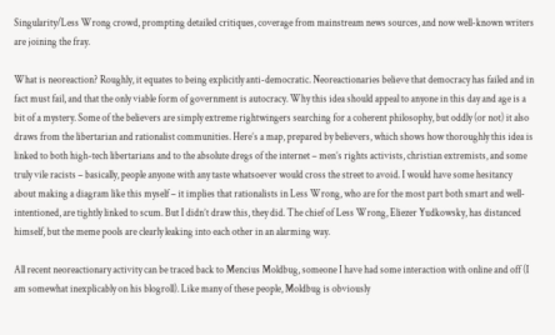Singularity/Less Wrong crowd, prompting detailed critiques, coverage from mainstream news sources, and now well-known writers are joining the fray.

What is neoreaction? Roughly, it equates to being explicitly anti-democratic. Neoreactionaries believe that democracy has failed and in fact must fail, and that the only viable form of government is autocracy. Why this idea should appeal to anyone in this day and age is a bit of a mystery. Some of the believers are simply extreme rightwingers searching for a coherent philosophy, but oddly (or not) it also draws from the libertarian and rationalist communities. Here’s a map, prepared by believers, which shows how thoroughly this idea is linked to both high-tech libertarians and to the absolute dregs of the internet – men’s rights activists, christian extremists, and some truly vile racists – basically, people anyone with any taste whatsoever would cross the street to avoid. I would have some hesitancy about making a diagram like this myself – it implies that rationalists in Less Wrong, who are for the most part both smart and well-intentioned, are tightly linked to scum. But I didn’t draw this, they did. The chief of Less Wrong, Eliezer Yudkowsky, has distanced himself, but the meme pools are clearly leaking into each other in an alarming way.

All recent neoreactionary activity can be traced back to Mencius Moldbug, someone I have had some interaction with online and off (I am somewhat inexplicably on his blogroll). Like many of these people, Moldbug is obviously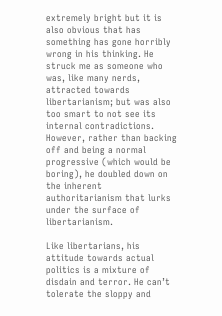extremely bright but it is also obvious that has something has gone horribly wrong in his thinking. He struck me as someone who was, like many nerds, attracted towards libertarianism; but was also too smart to not see its internal contradictions. However, rather than backing off and being a normal progressive (which would be boring), he doubled down on the inherent authoritarianism that lurks under the surface of libertarianism.

Like libertarians, his attitude towards actual politics is a mixture of disdain and terror. He can’t tolerate the sloppy and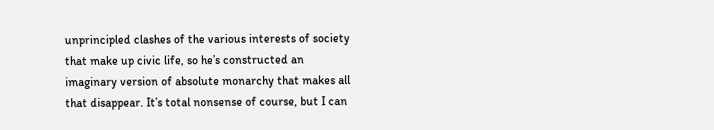unprincipled clashes of the various interests of society that make up civic life, so he’s constructed an imaginary version of absolute monarchy that makes all that disappear. It’s total nonsense of course, but I can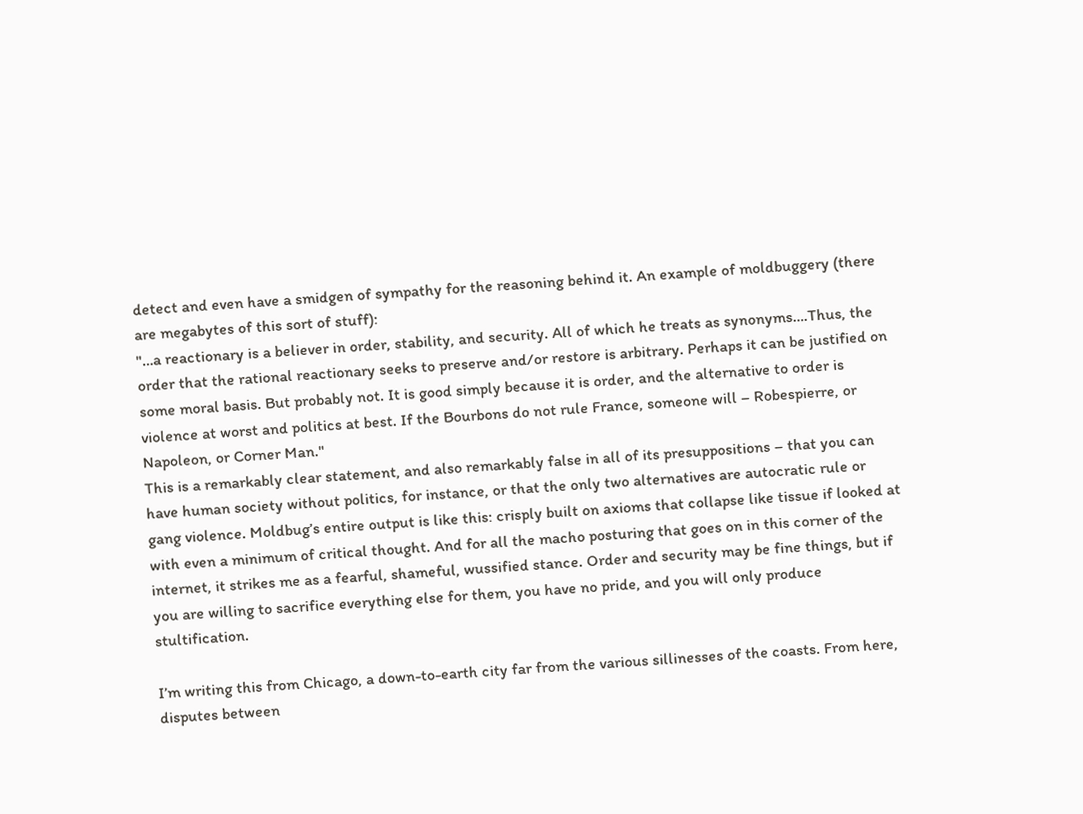detect and even have a smidgen of sympathy for the reasoning behind it. An example of moldbuggery (there are megabytes of this sort of stuff):
"…a reactionary is a believer in order, stability, and security. All of which he treats as synonyms….Thus, the order that the rational reactionary seeks to preserve and/or restore is arbitrary. Perhaps it can be justified on some moral basis. But probably not. It is good simply because it is order, and the alternative to order is violence at worst and politics at best. If the Bourbons do not rule France, someone will – Robespierre, or Napoleon, or Corner Man."
This is a remarkably clear statement, and also remarkably false in all of its presuppositions – that you can have human society without politics, for instance, or that the only two alternatives are autocratic rule or gang violence. Moldbug’s entire output is like this: crisply built on axioms that collapse like tissue if looked at with even a minimum of critical thought. And for all the macho posturing that goes on in this corner of the internet, it strikes me as a fearful, shameful, wussified stance. Order and security may be fine things, but if you are willing to sacrifice everything else for them, you have no pride, and you will only produce stultification.

I’m writing this from Chicago, a down-to-earth city far from the various sillinesses of the coasts. From here, disputes between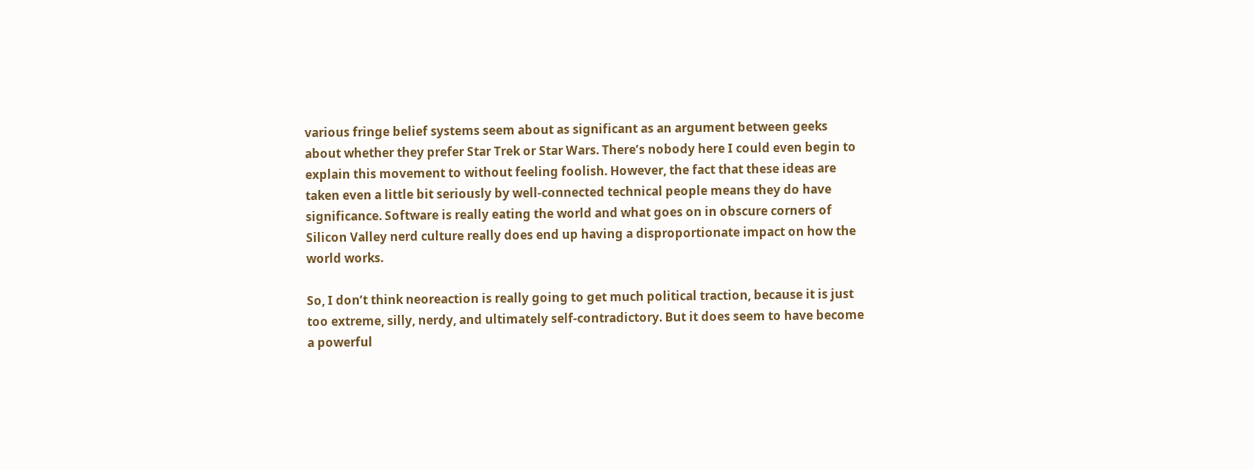various fringe belief systems seem about as significant as an argument between geeks about whether they prefer Star Trek or Star Wars. There’s nobody here I could even begin to explain this movement to without feeling foolish. However, the fact that these ideas are taken even a little bit seriously by well-connected technical people means they do have significance. Software is really eating the world and what goes on in obscure corners of Silicon Valley nerd culture really does end up having a disproportionate impact on how the world works.

So, I don’t think neoreaction is really going to get much political traction, because it is just too extreme, silly, nerdy, and ultimately self-contradictory. But it does seem to have become a powerful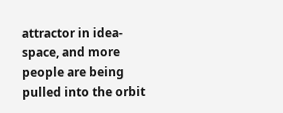attractor in idea-space, and more people are being pulled into the orbit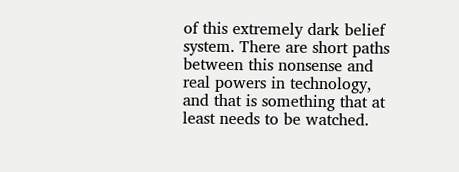of this extremely dark belief system. There are short paths between this nonsense and real powers in technology, and that is something that at least needs to be watched.